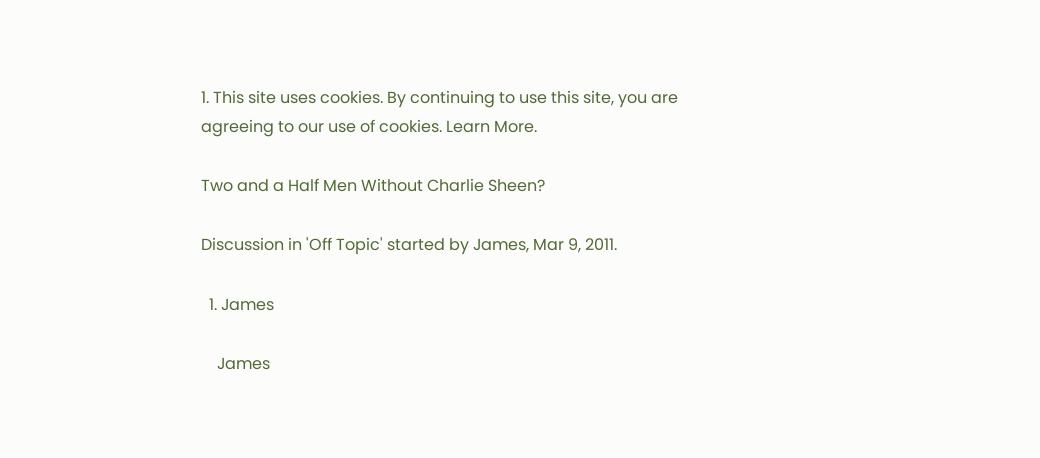1. This site uses cookies. By continuing to use this site, you are agreeing to our use of cookies. Learn More.

Two and a Half Men Without Charlie Sheen?

Discussion in 'Off Topic' started by James, Mar 9, 2011.

  1. James

    James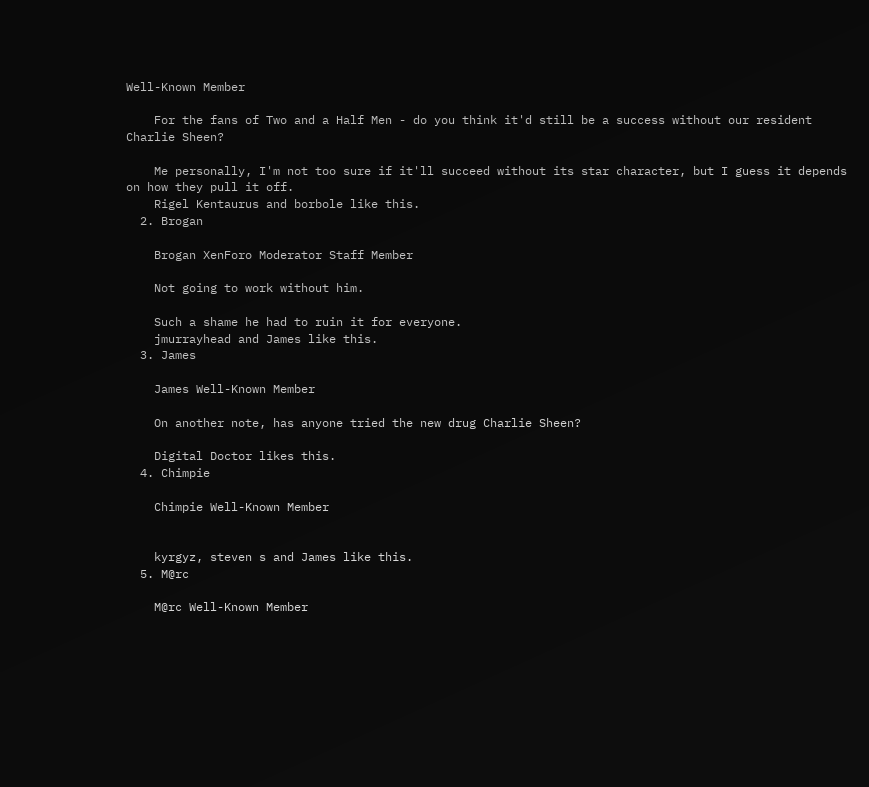Well-Known Member

    For the fans of Two and a Half Men - do you think it'd still be a success without our resident Charlie Sheen?

    Me personally, I'm not too sure if it'll succeed without its star character, but I guess it depends on how they pull it off.
    Rigel Kentaurus and borbole like this.
  2. Brogan

    Brogan XenForo Moderator Staff Member

    Not going to work without him.

    Such a shame he had to ruin it for everyone.
    jmurrayhead and James like this.
  3. James

    James Well-Known Member

    On another note, has anyone tried the new drug Charlie Sheen?

    Digital Doctor likes this.
  4. Chimpie

    Chimpie Well-Known Member


    kyrgyz, steven s and James like this.
  5. M@rc

    M@rc Well-Known Member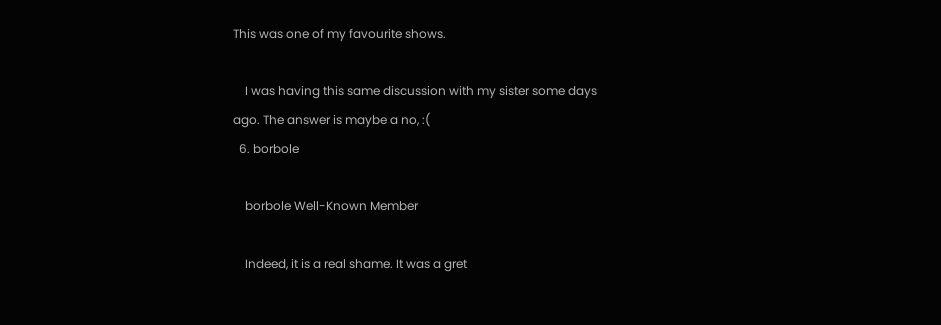This was one of my favourite shows.

    I was having this same discussion with my sister some days ago. The answer is maybe a no, :(
  6. borbole

    borbole Well-Known Member

    Indeed, it is a real shame. It was a gret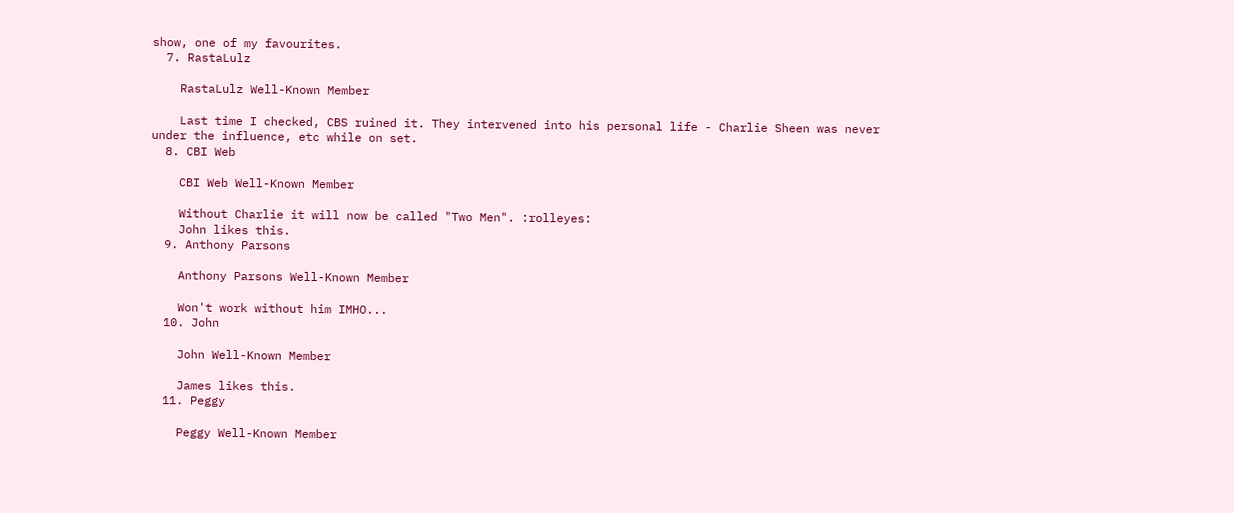show, one of my favourites.
  7. RastaLulz

    RastaLulz Well-Known Member

    Last time I checked, CBS ruined it. They intervened into his personal life - Charlie Sheen was never under the influence, etc while on set.
  8. CBI Web

    CBI Web Well-Known Member

    Without Charlie it will now be called "Two Men". :rolleyes:
    John likes this.
  9. Anthony Parsons

    Anthony Parsons Well-Known Member

    Won't work without him IMHO...
  10. John

    John Well-Known Member

    James likes this.
  11. Peggy

    Peggy Well-Known Member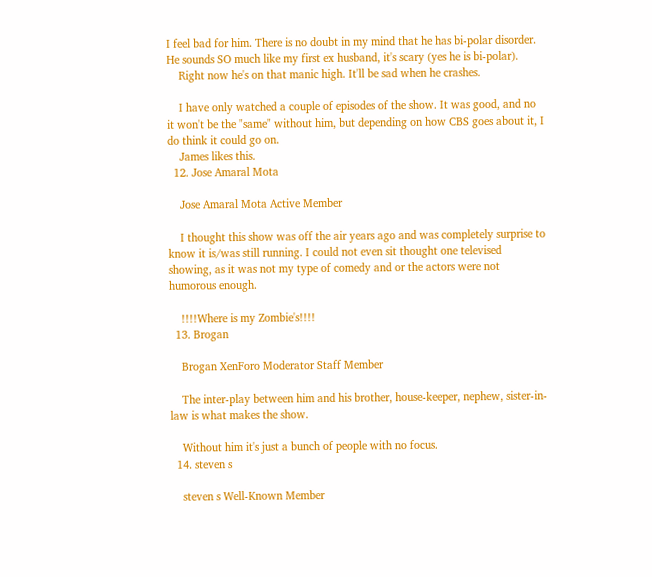I feel bad for him. There is no doubt in my mind that he has bi-polar disorder. He sounds SO much like my first ex husband, it's scary (yes he is bi-polar).
    Right now he's on that manic high. It'll be sad when he crashes.

    I have only watched a couple of episodes of the show. It was good, and no it won't be the "same" without him, but depending on how CBS goes about it, I do think it could go on.
    James likes this.
  12. Jose Amaral Mota

    Jose Amaral Mota Active Member

    I thought this show was off the air years ago and was completely surprise to know it is/was still running. I could not even sit thought one televised showing, as it was not my type of comedy and or the actors were not humorous enough.

    !!!!Where is my Zombie's!!!!
  13. Brogan

    Brogan XenForo Moderator Staff Member

    The inter-play between him and his brother, house-keeper, nephew, sister-in-law is what makes the show.

    Without him it's just a bunch of people with no focus.
  14. steven s

    steven s Well-Known Member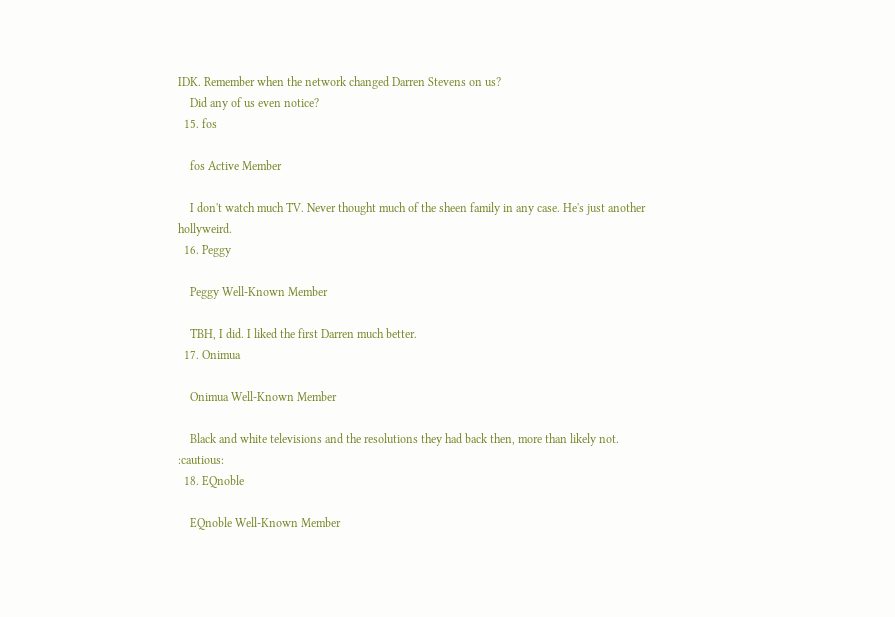IDK. Remember when the network changed Darren Stevens on us?
    Did any of us even notice?
  15. fos

    fos Active Member

    I don't watch much TV. Never thought much of the sheen family in any case. He's just another hollyweird.
  16. Peggy

    Peggy Well-Known Member

    TBH, I did. I liked the first Darren much better.
  17. Onimua

    Onimua Well-Known Member

    Black and white televisions and the resolutions they had back then, more than likely not. :cautious:
  18. EQnoble

    EQnoble Well-Known Member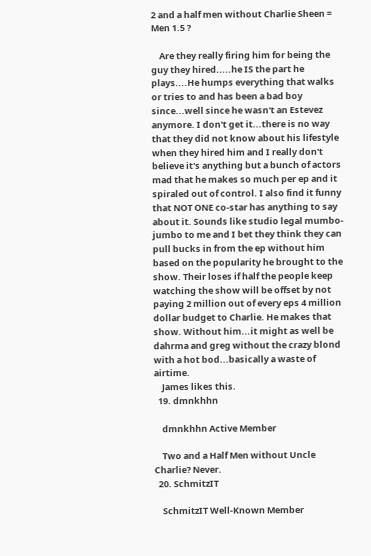2 and a half men without Charlie Sheen = Men 1.5 ?

    Are they really firing him for being the guy they hired.....he IS the part he plays....He humps everything that walks or tries to and has been a bad boy since...well since he wasn't an Estevez anymore. I don't get it...there is no way that they did not know about his lifestyle when they hired him and I really don't believe it's anything but a bunch of actors mad that he makes so much per ep and it spiraled out of control. I also find it funny that NOT ONE co-star has anything to say about it. Sounds like studio legal mumbo-jumbo to me and I bet they think they can pull bucks in from the ep without him based on the popularity he brought to the show. Their loses if half the people keep watching the show will be offset by not paying 2 million out of every eps 4 million dollar budget to Charlie. He makes that show. Without him...it might as well be dahrma and greg without the crazy blond with a hot bod...basically a waste of airtime.
    James likes this.
  19. dmnkhhn

    dmnkhhn Active Member

    Two and a Half Men without Uncle Charlie? Never.
  20. SchmitzIT

    SchmitzIT Well-Known Member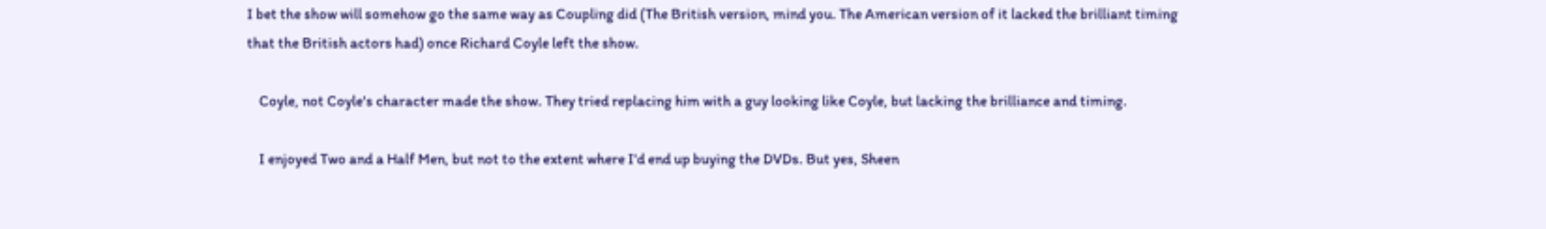I bet the show will somehow go the same way as Coupling did (The British version, mind you. The American version of it lacked the brilliant timing that the British actors had) once Richard Coyle left the show.

    Coyle, not Coyle's character made the show. They tried replacing him with a guy looking like Coyle, but lacking the brilliance and timing.

    I enjoyed Two and a Half Men, but not to the extent where I'd end up buying the DVDs. But yes, Sheen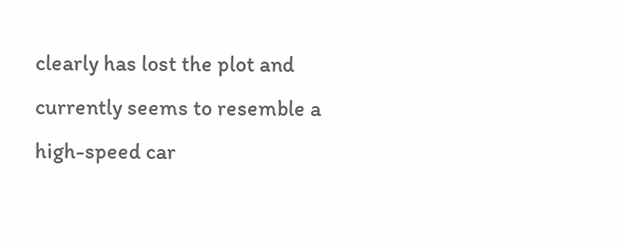clearly has lost the plot and currently seems to resemble a high-speed car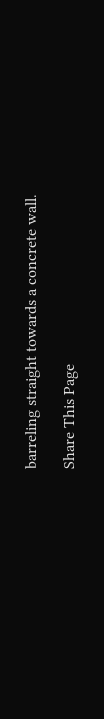barreling straight towards a concrete wall.

Share This Page